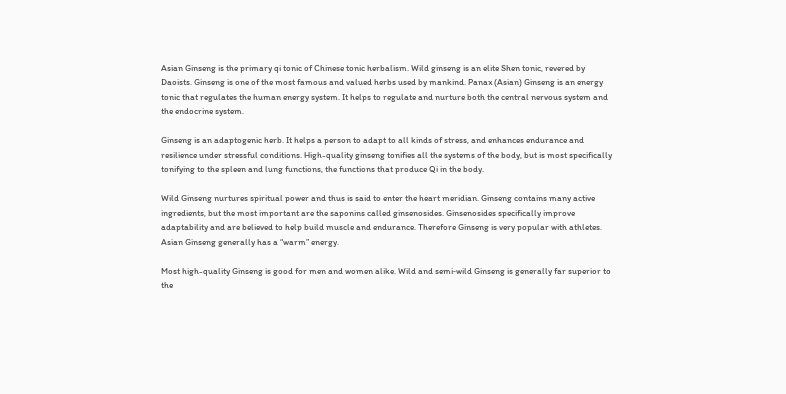Asian Ginseng is the primary qi tonic of Chinese tonic herbalism. Wild ginseng is an elite Shen tonic, revered by Daoists. Ginseng is one of the most famous and valued herbs used by mankind. Panax (Asian) Ginseng is an energy tonic that regulates the human energy system. It helps to regulate and nurture both the central nervous system and the endocrine system.

Ginseng is an adaptogenic herb. It helps a person to adapt to all kinds of stress, and enhances endurance and resilience under stressful conditions. High-quality ginseng tonifies all the systems of the body, but is most specifically tonifying to the spleen and lung functions, the functions that produce Qi in the body.

Wild Ginseng nurtures spiritual power and thus is said to enter the heart meridian. Ginseng contains many active ingredients, but the most important are the saponins called ginsenosides. Ginsenosides specifically improve adaptability and are believed to help build muscle and endurance. Therefore Ginseng is very popular with athletes. Asian Ginseng generally has a “warm” energy.

Most high-quality Ginseng is good for men and women alike. Wild and semi‑wild Ginseng is generally far superior to the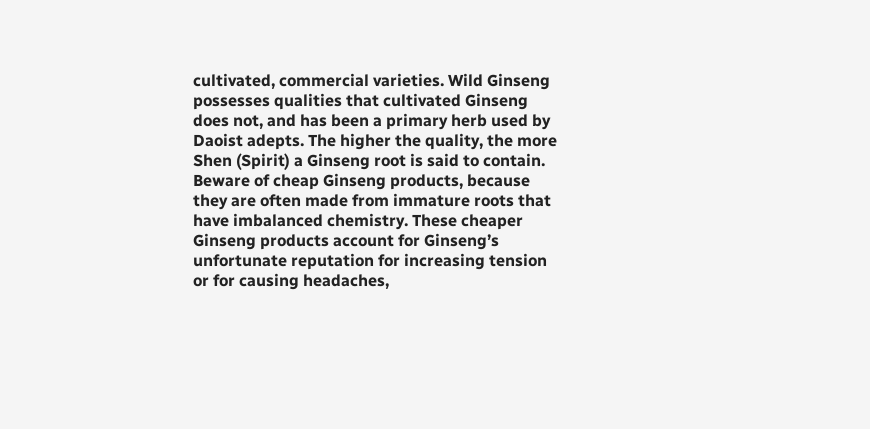cultivated, commercial varieties. Wild Ginseng possesses qualities that cultivated Ginseng does not, and has been a primary herb used by Daoist adepts. The higher the quality, the more Shen (Spirit) a Ginseng root is said to contain. Beware of cheap Ginseng products, because they are often made from immature roots that have imbalanced chemistry. These cheaper Ginseng products account for Ginseng’s unfortunate reputation for increasing tension or for causing headaches,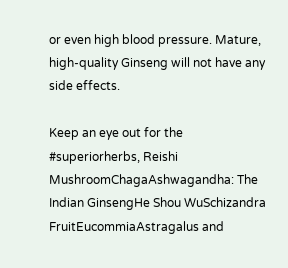or even high blood pressure. Mature, high-quality Ginseng will not have any side effects.

Keep an eye out for the #superiorherbs, Reishi MushroomChagaAshwagandha: The Indian GinsengHe Shou WuSchizandra FruitEucommiaAstragalus and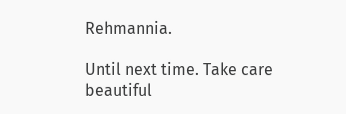Rehmannia.

Until next time. Take care beautiful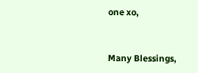one xo,


Many Blessings,